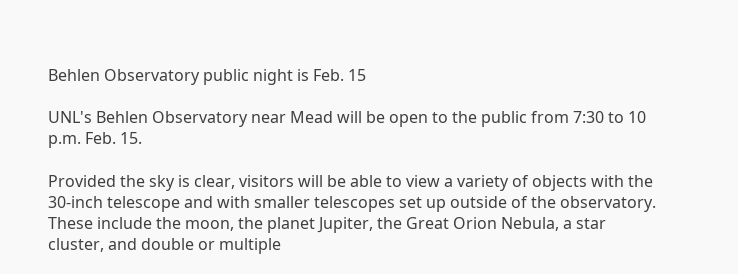Behlen Observatory public night is Feb. 15

UNL's Behlen Observatory near Mead will be open to the public from 7:30 to 10 p.m. Feb. 15.

Provided the sky is clear, visitors will be able to view a variety of objects with the 30-inch telescope and with smaller telescopes set up outside of the observatory. These include the moon, the planet Jupiter, the Great Orion Nebula, a star cluster, and double or multiple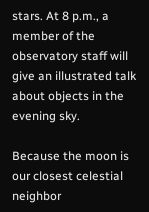stars. At 8 p.m., a member of the observatory staff will give an illustrated talk about objects in the evening sky.

Because the moon is our closest celestial neighbor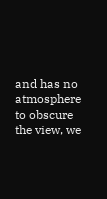and has no atmosphere to obscure the view, we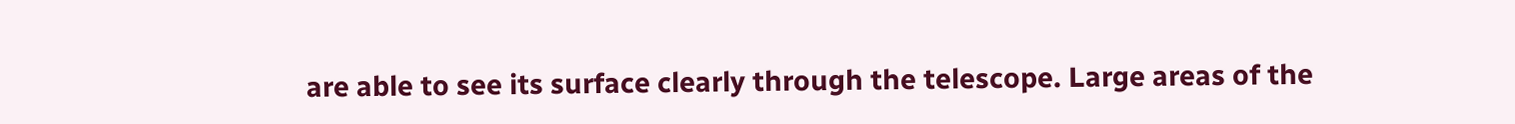are able to see its surface clearly through the telescope. Large areas of the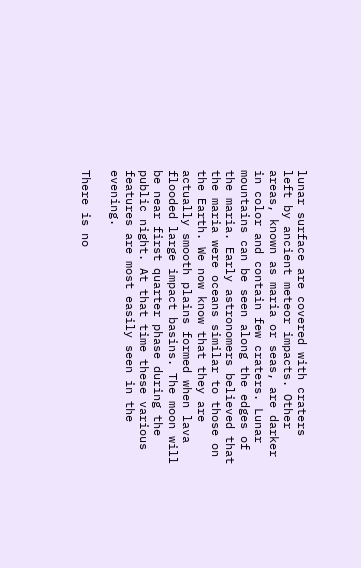lunar surface are covered with craters left by ancient meteor impacts. Other areas, known as maria or seas, are darker in color and contain few craters. Lunar mountains can be seen along the edges of the maria. Early astronomers believed that the maria were oceans similar to those on the Earth. We now know that they are actually smooth plains formed when lava flooded large impact basins. The moon will be near first quarter phase during the public night. At that time these various features are most easily seen in the evening.

There is no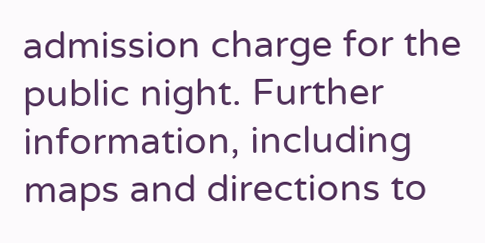admission charge for the public night. Further information, including maps and directions to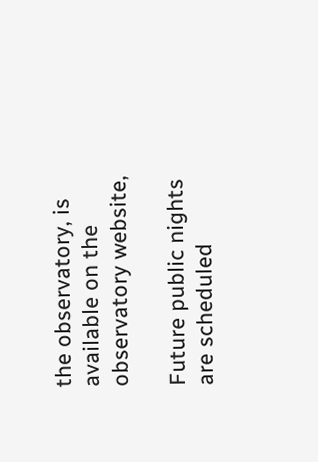the observatory, is available on the observatory website,

Future public nights are scheduled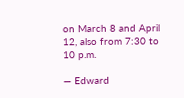on March 8 and April 12, also from 7:30 to 10 p.m.

— Edward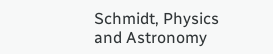Schmidt, Physics and Astronomy